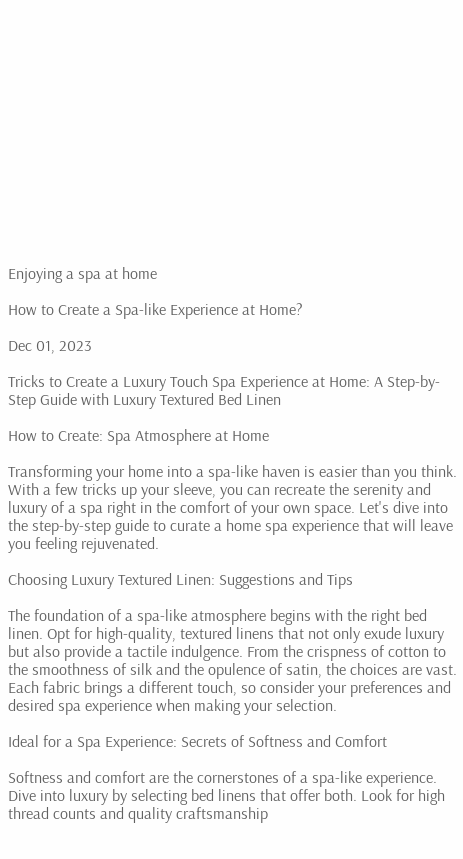Enjoying a spa at home

How to Create a Spa-like Experience at Home?

Dec 01, 2023

Tricks to Create a Luxury Touch Spa Experience at Home: A Step-by-Step Guide with Luxury Textured Bed Linen

How to Create: Spa Atmosphere at Home

Transforming your home into a spa-like haven is easier than you think. With a few tricks up your sleeve, you can recreate the serenity and luxury of a spa right in the comfort of your own space. Let's dive into the step-by-step guide to curate a home spa experience that will leave you feeling rejuvenated.

Choosing Luxury Textured Linen: Suggestions and Tips

The foundation of a spa-like atmosphere begins with the right bed linen. Opt for high-quality, textured linens that not only exude luxury but also provide a tactile indulgence. From the crispness of cotton to the smoothness of silk and the opulence of satin, the choices are vast. Each fabric brings a different touch, so consider your preferences and desired spa experience when making your selection.

Ideal for a Spa Experience: Secrets of Softness and Comfort

Softness and comfort are the cornerstones of a spa-like experience. Dive into luxury by selecting bed linens that offer both. Look for high thread counts and quality craftsmanship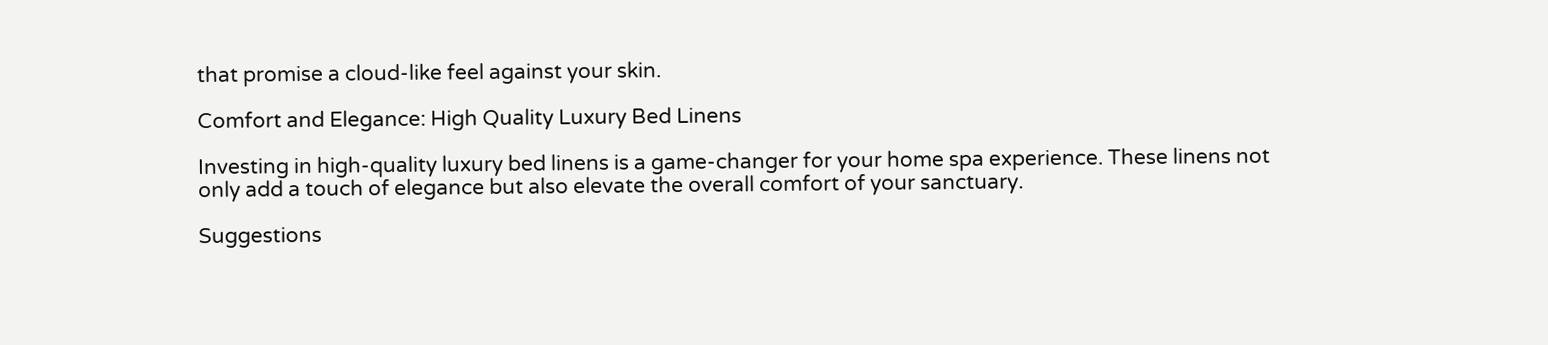that promise a cloud-like feel against your skin.

Comfort and Elegance: High Quality Luxury Bed Linens

Investing in high-quality luxury bed linens is a game-changer for your home spa experience. These linens not only add a touch of elegance but also elevate the overall comfort of your sanctuary.

Suggestions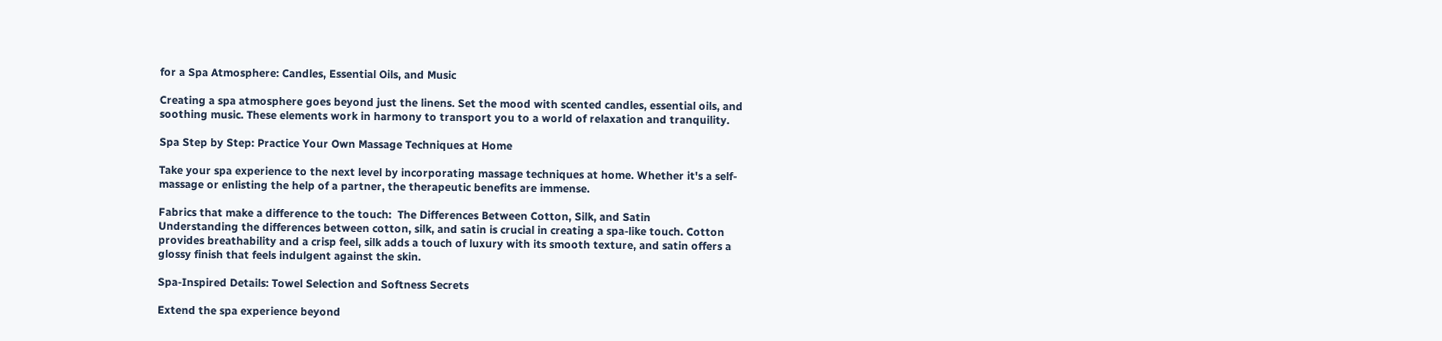for a Spa Atmosphere: Candles, Essential Oils, and Music

Creating a spa atmosphere goes beyond just the linens. Set the mood with scented candles, essential oils, and soothing music. These elements work in harmony to transport you to a world of relaxation and tranquility.

Spa Step by Step: Practice Your Own Massage Techniques at Home

Take your spa experience to the next level by incorporating massage techniques at home. Whether it's a self-massage or enlisting the help of a partner, the therapeutic benefits are immense.

Fabrics that make a difference to the touch:  The Differences Between Cotton, Silk, and Satin
Understanding the differences between cotton, silk, and satin is crucial in creating a spa-like touch. Cotton provides breathability and a crisp feel, silk adds a touch of luxury with its smooth texture, and satin offers a glossy finish that feels indulgent against the skin.

Spa-Inspired Details: Towel Selection and Softness Secrets

Extend the spa experience beyond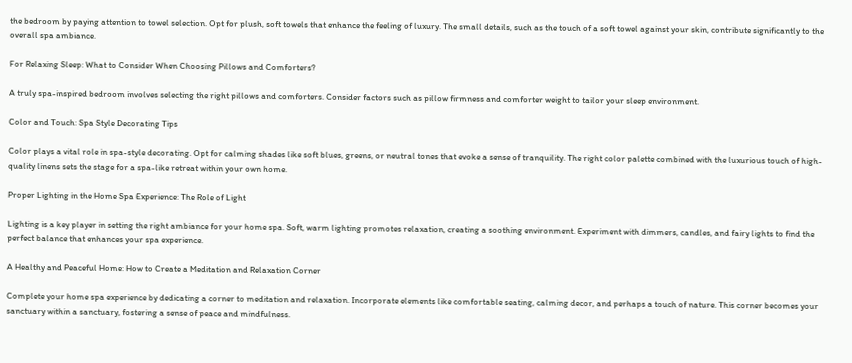the bedroom by paying attention to towel selection. Opt for plush, soft towels that enhance the feeling of luxury. The small details, such as the touch of a soft towel against your skin, contribute significantly to the overall spa ambiance.

For Relaxing Sleep: What to Consider When Choosing Pillows and Comforters?

A truly spa-inspired bedroom involves selecting the right pillows and comforters. Consider factors such as pillow firmness and comforter weight to tailor your sleep environment.

Color and Touch: Spa Style Decorating Tips

Color plays a vital role in spa-style decorating. Opt for calming shades like soft blues, greens, or neutral tones that evoke a sense of tranquility. The right color palette combined with the luxurious touch of high-quality linens sets the stage for a spa-like retreat within your own home.

Proper Lighting in the Home Spa Experience: The Role of Light

Lighting is a key player in setting the right ambiance for your home spa. Soft, warm lighting promotes relaxation, creating a soothing environment. Experiment with dimmers, candles, and fairy lights to find the perfect balance that enhances your spa experience.

A Healthy and Peaceful Home: How to Create a Meditation and Relaxation Corner

Complete your home spa experience by dedicating a corner to meditation and relaxation. Incorporate elements like comfortable seating, calming decor, and perhaps a touch of nature. This corner becomes your sanctuary within a sanctuary, fostering a sense of peace and mindfulness.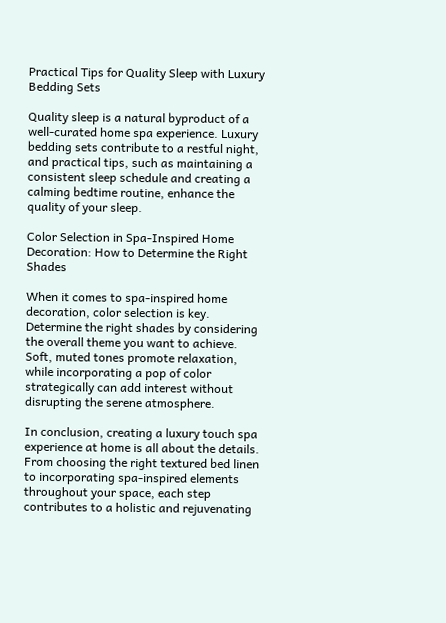Practical Tips for Quality Sleep with Luxury Bedding Sets

Quality sleep is a natural byproduct of a well-curated home spa experience. Luxury bedding sets contribute to a restful night, and practical tips, such as maintaining a consistent sleep schedule and creating a calming bedtime routine, enhance the quality of your sleep.

Color Selection in Spa-Inspired Home Decoration: How to Determine the Right Shades

When it comes to spa-inspired home decoration, color selection is key. Determine the right shades by considering the overall theme you want to achieve. Soft, muted tones promote relaxation, while incorporating a pop of color strategically can add interest without disrupting the serene atmosphere.

In conclusion, creating a luxury touch spa experience at home is all about the details. From choosing the right textured bed linen to incorporating spa-inspired elements throughout your space, each step contributes to a holistic and rejuvenating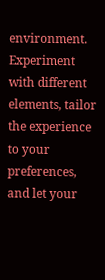environment. Experiment with different elements, tailor the experience to your preferences, and let your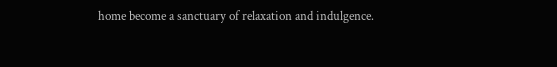home become a sanctuary of relaxation and indulgence.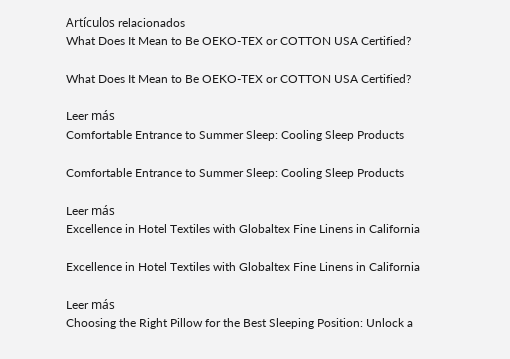Artículos relacionados
What Does It Mean to Be OEKO-TEX or COTTON USA Certified?

What Does It Mean to Be OEKO-TEX or COTTON USA Certified?

Leer más
Comfortable Entrance to Summer Sleep: Cooling Sleep Products

Comfortable Entrance to Summer Sleep: Cooling Sleep Products

Leer más
Excellence in Hotel Textiles with Globaltex Fine Linens in California

Excellence in Hotel Textiles with Globaltex Fine Linens in California

Leer más
Choosing the Right Pillow for the Best Sleeping Position: Unlock a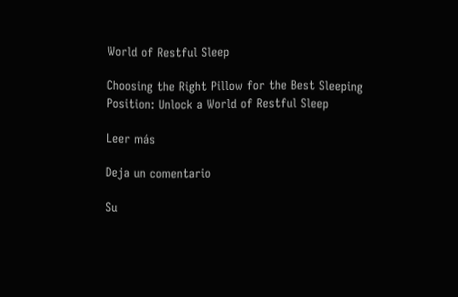World of Restful Sleep

Choosing the Right Pillow for the Best Sleeping Position: Unlock a World of Restful Sleep

Leer más

Deja un comentario

Su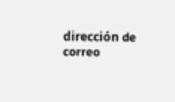dirección de correo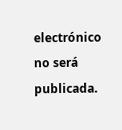electrónico no será publicada.